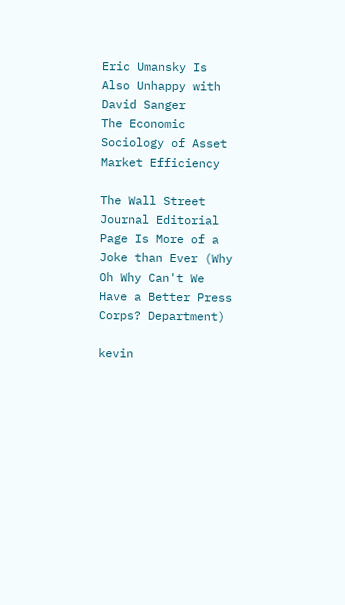Eric Umansky Is Also Unhappy with David Sanger
The Economic Sociology of Asset Market Efficiency

The Wall Street Journal Editorial Page Is More of a Joke than Ever (Why Oh Why Can't We Have a Better Press Corps? Department)

kevin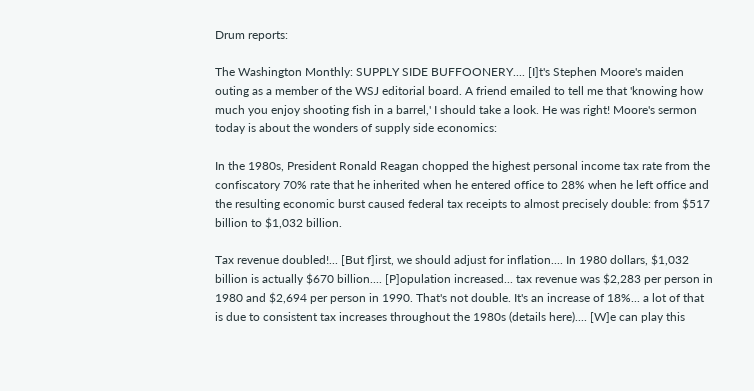Drum reports:

The Washington Monthly: SUPPLY SIDE BUFFOONERY.... [I]t's Stephen Moore's maiden outing as a member of the WSJ editorial board. A friend emailed to tell me that 'knowing how much you enjoy shooting fish in a barrel,' I should take a look. He was right! Moore's sermon today is about the wonders of supply side economics:

In the 1980s, President Ronald Reagan chopped the highest personal income tax rate from the confiscatory 70% rate that he inherited when he entered office to 28% when he left office and the resulting economic burst caused federal tax receipts to almost precisely double: from $517 billion to $1,032 billion.

Tax revenue doubled!... [But f]irst, we should adjust for inflation.... In 1980 dollars, $1,032 billion is actually $670 billion.... [P]opulation increased... tax revenue was $2,283 per person in 1980 and $2,694 per person in 1990. That's not double. It's an increase of 18%... a lot of that is due to consistent tax increases throughout the 1980s (details here).... [W]e can play this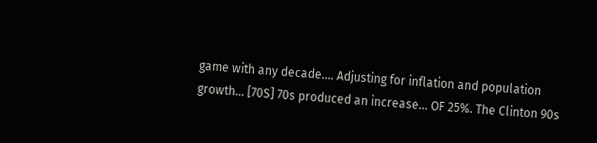game with any decade.... Adjusting for inflation and population growth... [70S] 70s produced an increase... OF 25%. The Clinton 90s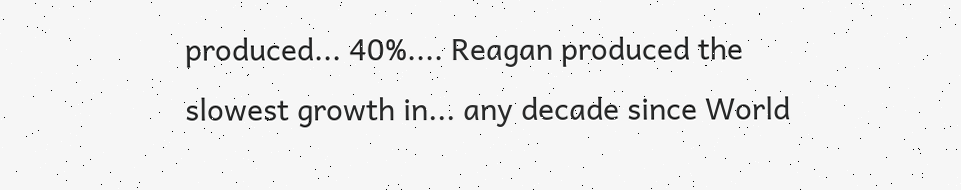produced... 40%.... Reagan produced the slowest growth in... any decade since World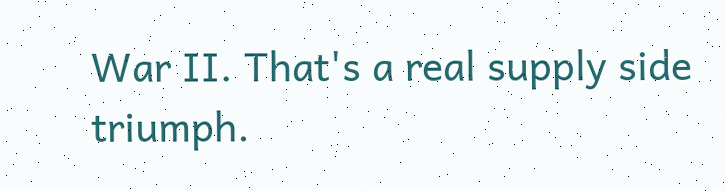War II. That's a real supply side triumph.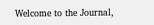Welcome to the Journal,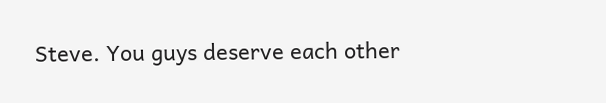Steve. You guys deserve each other